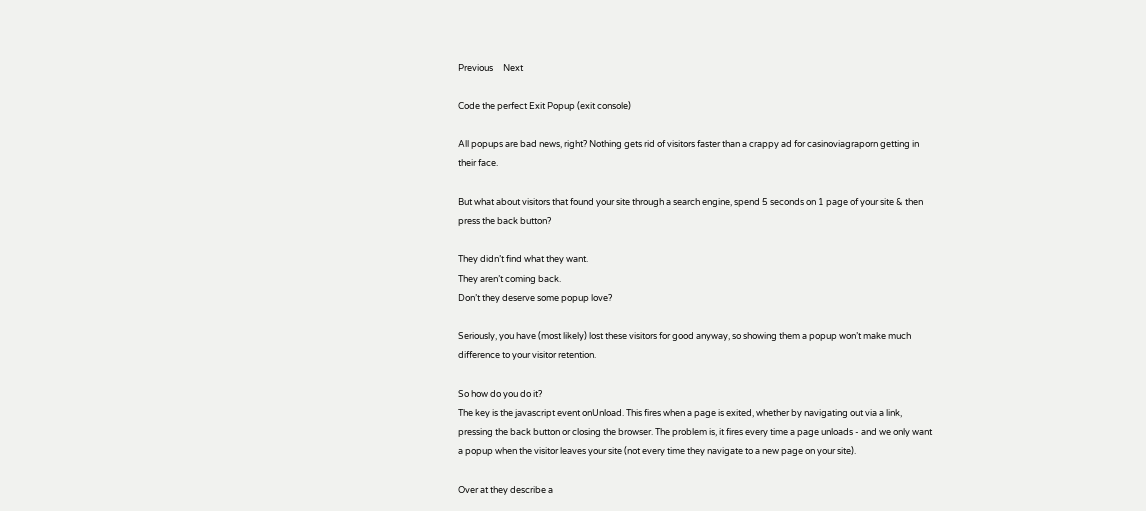Previous     Next

Code the perfect Exit Popup (exit console)

All popups are bad news, right? Nothing gets rid of visitors faster than a crappy ad for casinoviagraporn getting in their face.

But what about visitors that found your site through a search engine, spend 5 seconds on 1 page of your site & then press the back button?

They didn’t find what they want.
They aren’t coming back.
Don’t they deserve some popup love?

Seriously, you have (most likely) lost these visitors for good anyway, so showing them a popup won’t make much difference to your visitor retention.

So how do you do it?
The key is the javascript event onUnload. This fires when a page is exited, whether by navigating out via a link, pressing the back button or closing the browser. The problem is, it fires every time a page unloads - and we only want a popup when the visitor leaves your site (not every time they navigate to a new page on your site).

Over at they describe a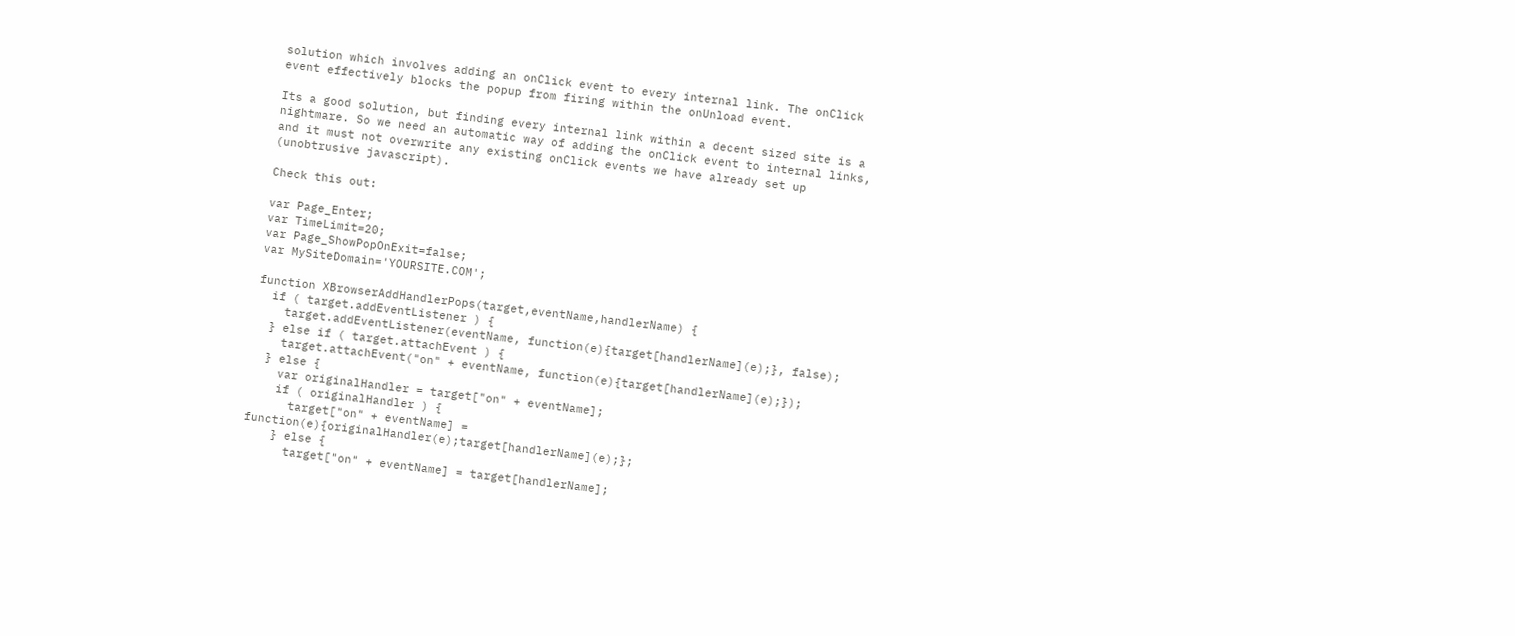solution which involves adding an onClick event to every internal link. The onClick event effectively blocks the popup from firing within the onUnload event.

Its a good solution, but finding every internal link within a decent sized site is a nightmare. So we need an automatic way of adding the onClick event to internal links, and it must not overwrite any existing onClick events we have already set up (unobtrusive javascript).

Check this out:

var Page_Enter;
var TimeLimit=20;
var Page_ShowPopOnExit=false;
var MySiteDomain='YOURSITE.COM';

function XBrowserAddHandlerPops(target,eventName,handlerName) {
  if ( target.addEventListener ) {
    target.addEventListener(eventName, function(e){target[handlerName](e);}, false);
  } else if ( target.attachEvent ) {
    target.attachEvent("on" + eventName, function(e){target[handlerName](e);});
  } else {
    var originalHandler = target["on" + eventName];
    if ( originalHandler ) {
      target["on" + eventName] = function(e){originalHandler(e);target[handlerName](e);};
    } else {
      target["on" + eventName] = target[handlerName];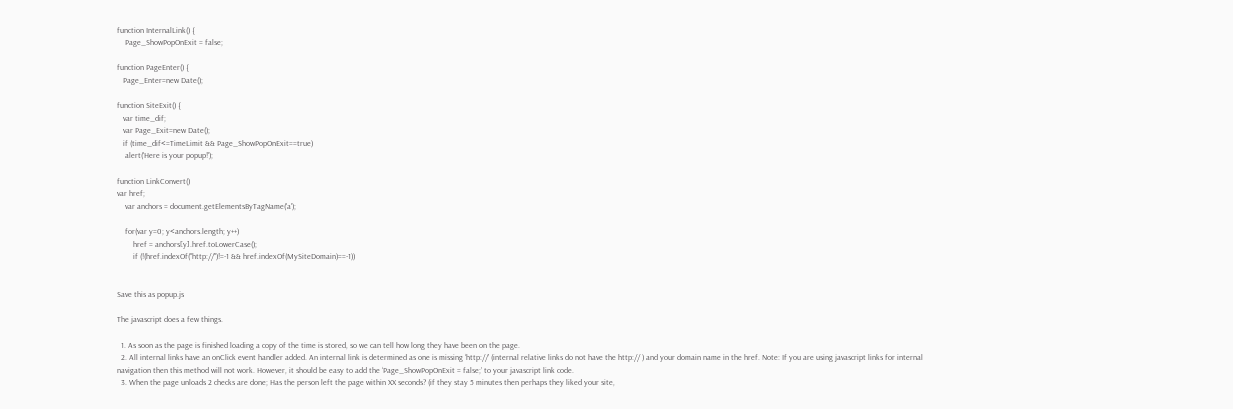function InternalLink() {
    Page_ShowPopOnExit = false;

function PageEnter() {
   Page_Enter=new Date();

function SiteExit() {
   var time_dif;
   var Page_Exit=new Date();
   if (time_dif<=TimeLimit && Page_ShowPopOnExit==true)
    alert('Here is your popup!');

function LinkConvert()
var href;
    var anchors = document.getElementsByTagName('a');

    for(var y=0; y<anchors.length; y++)
        href = anchors[y].href.toLowerCase();
        if (!(href.indexOf("http://")!=-1 && href.indexOf(MySiteDomain)==-1))


Save this as popup.js

The javascript does a few things.

  1. As soon as the page is finished loading a copy of the time is stored, so we can tell how long they have been on the page.
  2. All internal links have an onClick event handler added. An internal link is determined as one is missing ‘http://’ (internal relative links do not have the http:// ) and your domain name in the href. Note: If you are using javascript links for internal navigation then this method will not work. However, it should be easy to add the ‘Page_ShowPopOnExit = false;’ to your javascript link code.
  3. When the page unloads 2 checks are done; Has the person left the page within XX seconds? (if they stay 5 minutes then perhaps they liked your site,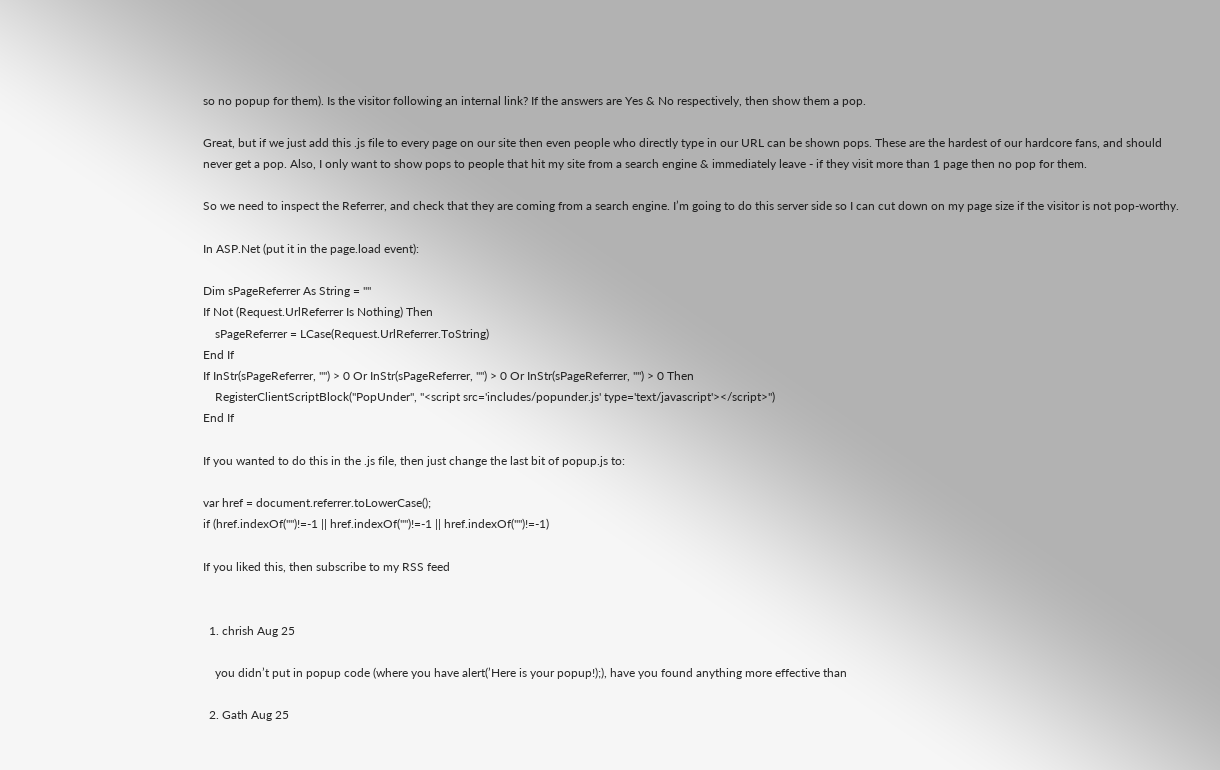so no popup for them). Is the visitor following an internal link? If the answers are Yes & No respectively, then show them a pop.

Great, but if we just add this .js file to every page on our site then even people who directly type in our URL can be shown pops. These are the hardest of our hardcore fans, and should never get a pop. Also, I only want to show pops to people that hit my site from a search engine & immediately leave - if they visit more than 1 page then no pop for them.

So we need to inspect the Referrer, and check that they are coming from a search engine. I’m going to do this server side so I can cut down on my page size if the visitor is not pop-worthy.

In ASP.Net (put it in the page.load event):

Dim sPageReferrer As String = ""
If Not (Request.UrlReferrer Is Nothing) Then
    sPageReferrer = LCase(Request.UrlReferrer.ToString)
End If
If InStr(sPageReferrer, "") > 0 Or InStr(sPageReferrer, "") > 0 Or InStr(sPageReferrer, "") > 0 Then
    RegisterClientScriptBlock("PopUnder", "<script src='includes/popunder.js' type='text/javascript'></script>")
End If

If you wanted to do this in the .js file, then just change the last bit of popup.js to:

var href = document.referrer.toLowerCase();
if (href.indexOf("")!=-1 || href.indexOf("")!=-1 || href.indexOf("")!=-1)

If you liked this, then subscribe to my RSS feed


  1. chrish Aug 25

    you didn’t put in popup code (where you have alert(’Here is your popup!);), have you found anything more effective than

  2. Gath Aug 25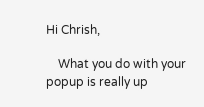Hi Chrish,

    What you do with your popup is really up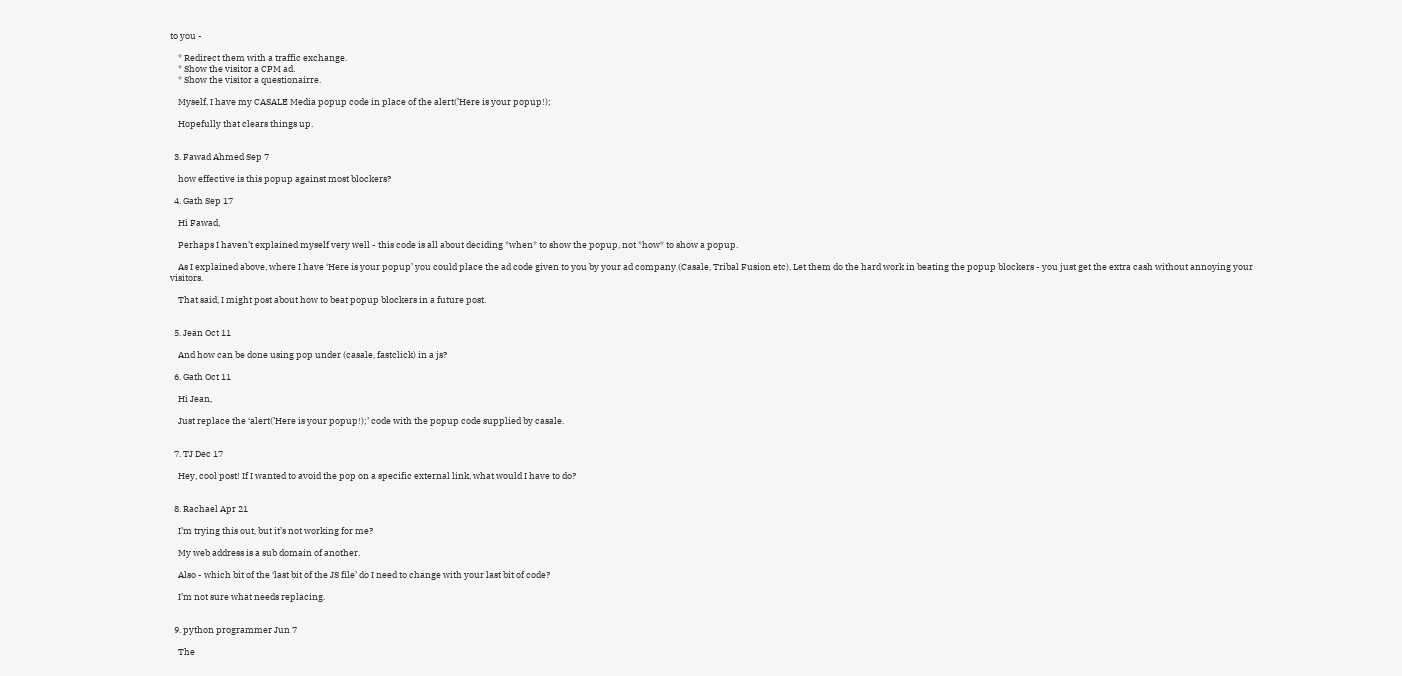to you -

    * Redirect them with a traffic exchange.
    * Show the visitor a CPM ad.
    * Show the visitor a questionairre.

    Myself, I have my CASALE Media popup code in place of the alert(’Here is your popup!);

    Hopefully that clears things up.


  3. Fawad Ahmed Sep 7

    how effective is this popup against most blockers?

  4. Gath Sep 17

    Hi Fawad,

    Perhaps I haven’t explained myself very well - this code is all about deciding *when* to show the popup, not *how* to show a popup.

    As I explained above, where I have ‘Here is your popup’ you could place the ad code given to you by your ad company (Casale, Tribal Fusion etc). Let them do the hard work in beating the popup blockers - you just get the extra cash without annoying your visitors.

    That said, I might post about how to beat popup blockers in a future post.


  5. Jean Oct 11

    And how can be done using pop under (casale, fastclick) in a js?

  6. Gath Oct 11

    Hi Jean,

    Just replace the ‘alert(’Here is your popup!);’ code with the popup code supplied by casale.


  7. TJ Dec 17

    Hey, cool post! If I wanted to avoid the pop on a specific external link, what would I have to do?


  8. Rachael Apr 21

    I’m trying this out, but it’s not working for me?

    My web address is a sub domain of another.

    Also - which bit of the ‘last bit of the JS file’ do I need to change with your last bit of code?

    I’m not sure what needs replacing.


  9. python programmer Jun 7

    The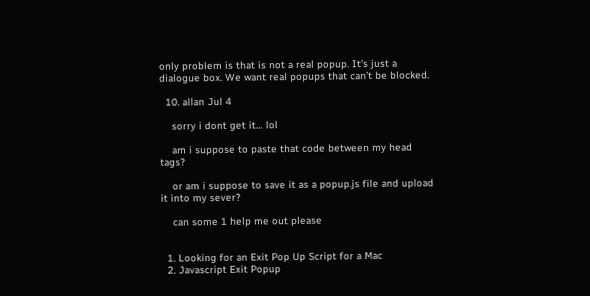only problem is that is not a real popup. It’s just a dialogue box. We want real popups that can’t be blocked.

  10. allan Jul 4

    sorry i dont get it… lol

    am i suppose to paste that code between my head tags?

    or am i suppose to save it as a popup.js file and upload it into my sever?

    can some 1 help me out please


  1. Looking for an Exit Pop Up Script for a Mac
  2. Javascript Exit Popup